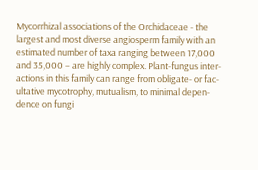Mycorrhizal associations of the Orchidaceae - the largest and most diverse angiosperm family with an estimated number of taxa ranging between 17,000 and 35,000 – are highly complex. Plant-fungus inter- actions in this family can range from obligate- or fac- ultative mycotrophy, mutualism, to minimal depen- dence on fungi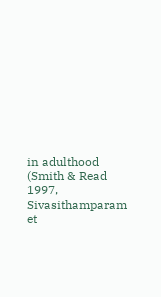in adulthood (Smith & Read 1997, Sivasithamparam et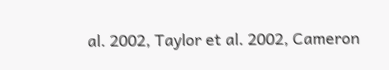al. 2002, Taylor et al. 2002, Cameron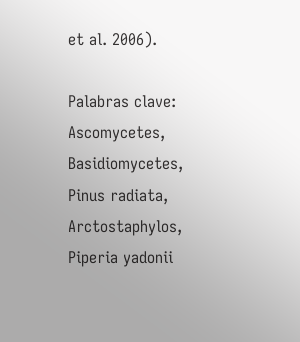et al. 2006).

Palabras clave: Ascomycetes, Basidiomycetes, Pinus radiata, Arctostaphylos, Piperia yadonii